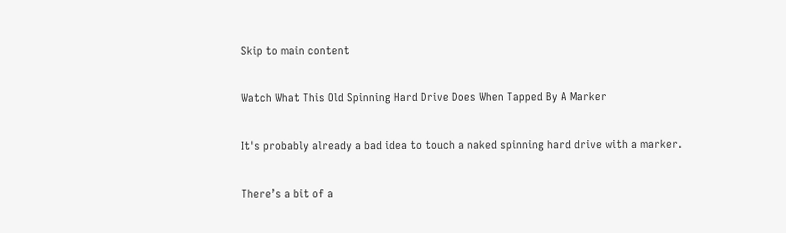Skip to main content

Watch What This Old Spinning Hard Drive Does When Tapped By A Marker

It's probably already a bad idea to touch a naked spinning hard drive with a marker.

There’s a bit of a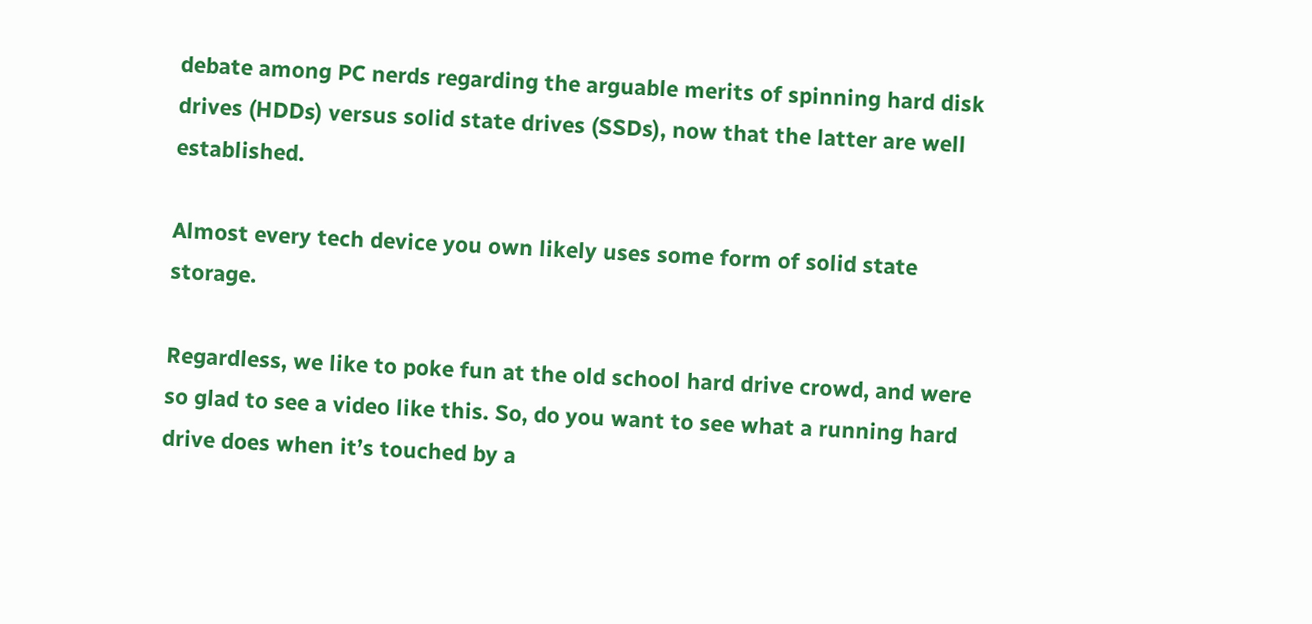debate among PC nerds regarding the arguable merits of spinning hard disk drives (HDDs) versus solid state drives (SSDs), now that the latter are well established.

Almost every tech device you own likely uses some form of solid state storage.

Regardless, we like to poke fun at the old school hard drive crowd, and were so glad to see a video like this. So, do you want to see what a running hard drive does when it’s touched by a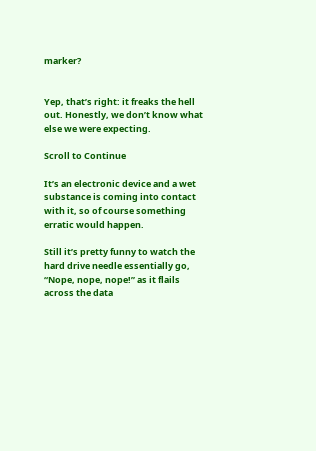marker?


Yep, that’s right: it freaks the hell out. Honestly, we don’t know what else we were expecting.

Scroll to Continue

It’s an electronic device and a wet substance is coming into contact with it, so of course something erratic would happen.

Still it’s pretty funny to watch the hard drive needle essentially go, “Nope, nope, nope!” as it flails across the data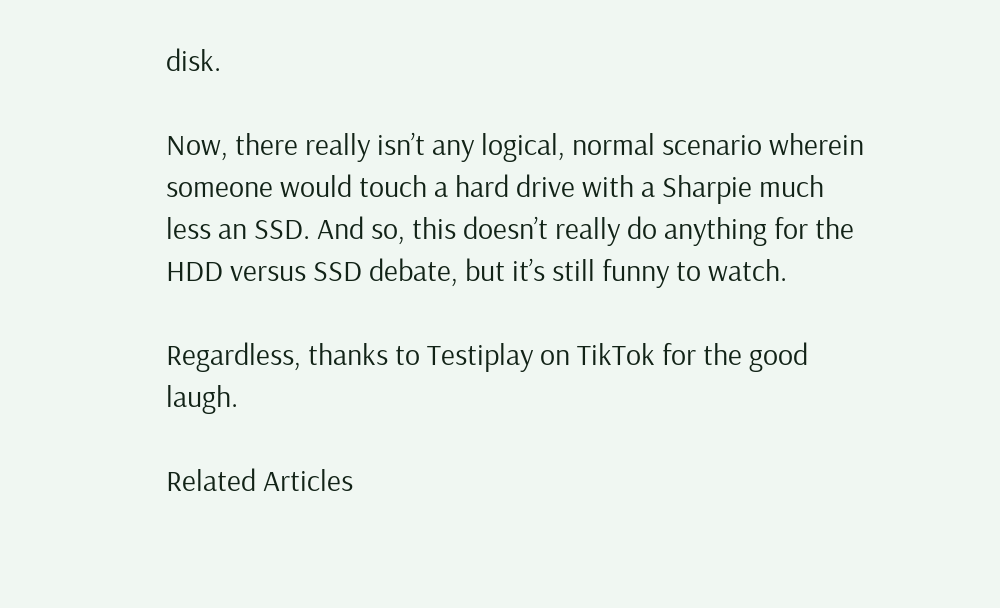disk.

Now, there really isn’t any logical, normal scenario wherein someone would touch a hard drive with a Sharpie much less an SSD. And so, this doesn’t really do anything for the HDD versus SSD debate, but it’s still funny to watch.

Regardless, thanks to Testiplay on TikTok for the good laugh.

Related Articles